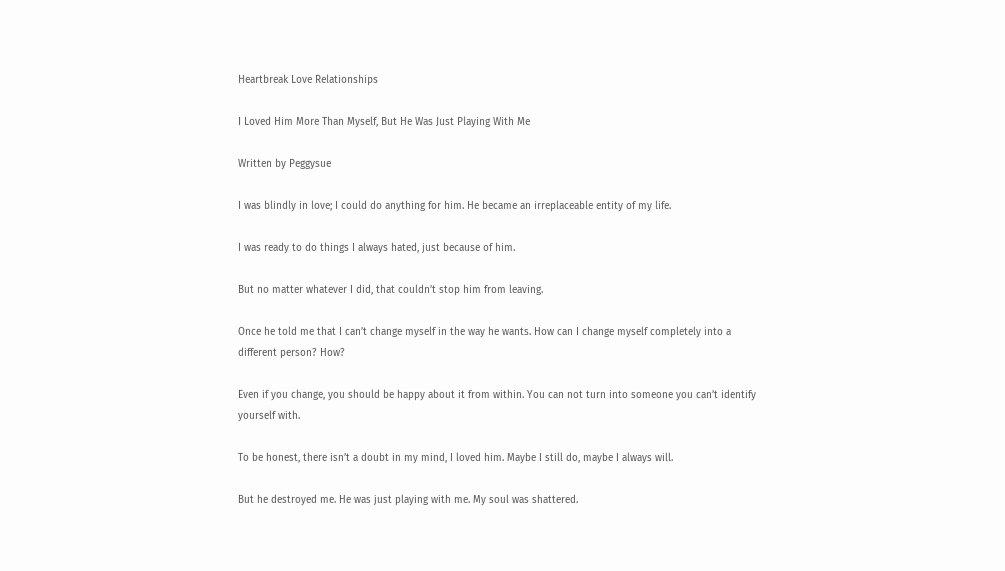Heartbreak Love Relationships

I Loved Him More Than Myself, But He Was Just Playing With Me

Written by Peggysue

I was blindly in love; I could do anything for him. He became an irreplaceable entity of my life.

I was ready to do things I always hated, just because of him.

But no matter whatever I did, that couldn’t stop him from leaving.

Once he told me that I can’t change myself in the way he wants. How can I change myself completely into a different person? How?

Even if you change, you should be happy about it from within. You can not turn into someone you can’t identify yourself with.

To be honest, there isn’t a doubt in my mind, I loved him. Maybe I still do, maybe I always will.

But he destroyed me. He was just playing with me. My soul was shattered.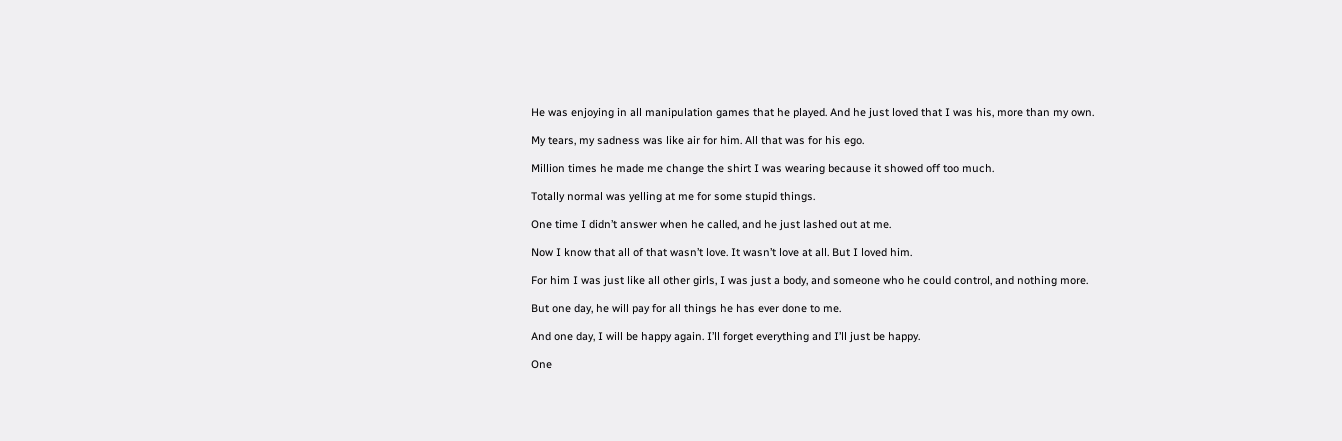He was enjoying in all manipulation games that he played. And he just loved that I was his, more than my own.

My tears, my sadness was like air for him. All that was for his ego.

Million times he made me change the shirt I was wearing because it showed off too much.

Totally normal was yelling at me for some stupid things.

One time I didn’t answer when he called, and he just lashed out at me.

Now I know that all of that wasn’t love. It wasn’t love at all. But I loved him.

For him I was just like all other girls, I was just a body, and someone who he could control, and nothing more.

But one day, he will pay for all things he has ever done to me.

And one day, I will be happy again. I’ll forget everything and I’ll just be happy.

One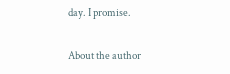day. I promise.

About the author